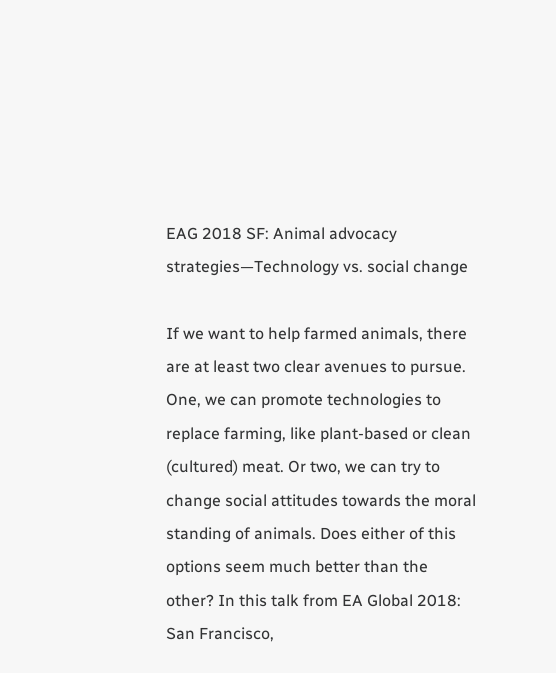EAG 2018 SF: Animal advocacy strategies—Technology vs. social change

If we want to help farmed animals, there are at least two clear avenues to pursue. One, we can promote technologies to replace farming, like plant-based or clean (cultured) meat. Or two, we can try to change social attitudes towards the moral standing of animals. Does either of this options seem much better than the other? In this talk from EA Global 2018: San Francisco,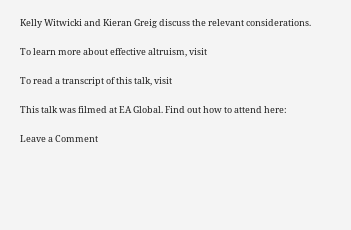Kelly Witwicki and Kieran Greig discuss the relevant considerations.

To learn more about effective altruism, visit

To read a transcript of this talk, visit

This talk was filmed at EA Global. Find out how to attend here:

Leave a Comment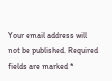Your email address will not be published. Required fields are marked *